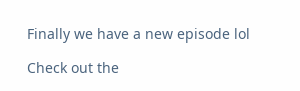Finally we have a new episode lol

Check out the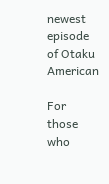newest episode of Otaku American

For those who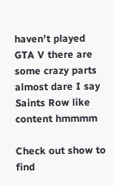haven’t played GTA V there are some crazy parts almost dare I say Saints Row like content hmmmm

Check out show to find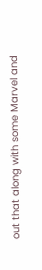out that along with some Marvel and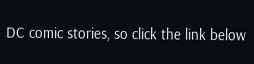DC comic stories, so click the link below